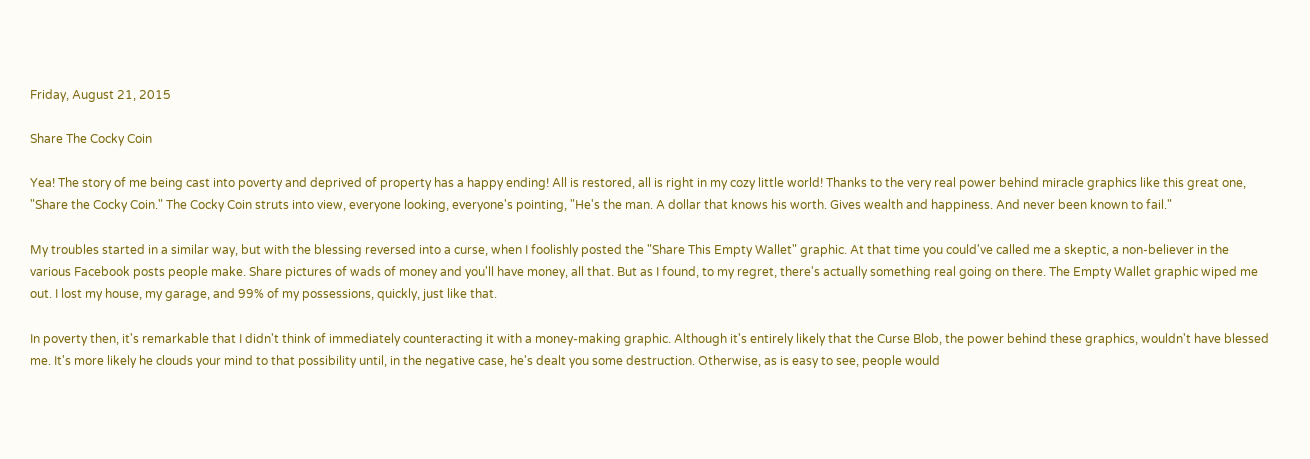Friday, August 21, 2015

Share The Cocky Coin

Yea! The story of me being cast into poverty and deprived of property has a happy ending! All is restored, all is right in my cozy little world! Thanks to the very real power behind miracle graphics like this great one, "Share the Cocky Coin." The Cocky Coin struts into view, everyone looking, everyone's pointing, "He's the man. A dollar that knows his worth. Gives wealth and happiness. And never been known to fail."

My troubles started in a similar way, but with the blessing reversed into a curse, when I foolishly posted the "Share This Empty Wallet" graphic. At that time you could've called me a skeptic, a non-believer in the various Facebook posts people make. Share pictures of wads of money and you'll have money, all that. But as I found, to my regret, there's actually something real going on there. The Empty Wallet graphic wiped me out. I lost my house, my garage, and 99% of my possessions, quickly, just like that.

In poverty then, it's remarkable that I didn't think of immediately counteracting it with a money-making graphic. Although it's entirely likely that the Curse Blob, the power behind these graphics, wouldn't have blessed me. It's more likely he clouds your mind to that possibility until, in the negative case, he's dealt you some destruction. Otherwise, as is easy to see, people would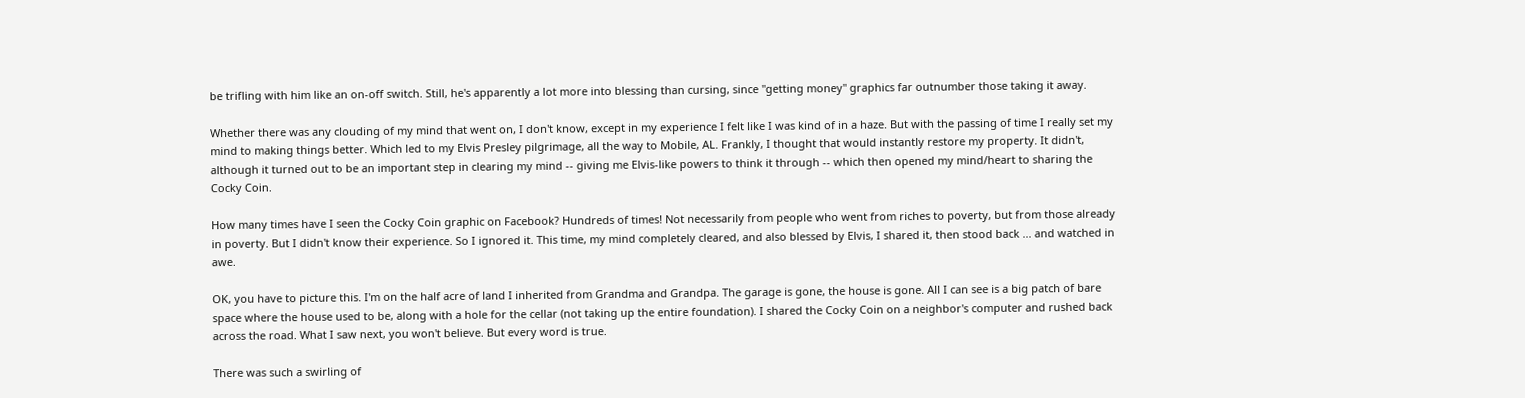be trifling with him like an on-off switch. Still, he's apparently a lot more into blessing than cursing, since "getting money" graphics far outnumber those taking it away.

Whether there was any clouding of my mind that went on, I don't know, except in my experience I felt like I was kind of in a haze. But with the passing of time I really set my mind to making things better. Which led to my Elvis Presley pilgrimage, all the way to Mobile, AL. Frankly, I thought that would instantly restore my property. It didn't, although it turned out to be an important step in clearing my mind -- giving me Elvis-like powers to think it through -- which then opened my mind/heart to sharing the Cocky Coin.

How many times have I seen the Cocky Coin graphic on Facebook? Hundreds of times! Not necessarily from people who went from riches to poverty, but from those already in poverty. But I didn't know their experience. So I ignored it. This time, my mind completely cleared, and also blessed by Elvis, I shared it, then stood back ... and watched in awe.

OK, you have to picture this. I'm on the half acre of land I inherited from Grandma and Grandpa. The garage is gone, the house is gone. All I can see is a big patch of bare space where the house used to be, along with a hole for the cellar (not taking up the entire foundation). I shared the Cocky Coin on a neighbor's computer and rushed back across the road. What I saw next, you won't believe. But every word is true.

There was such a swirling of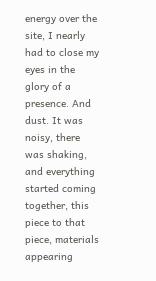energy over the site, I nearly had to close my eyes in the glory of a presence. And dust. It was noisy, there was shaking, and everything started coming together, this piece to that piece, materials appearing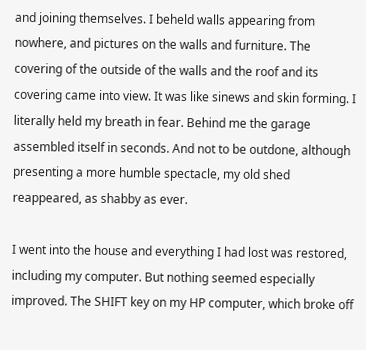and joining themselves. I beheld walls appearing from nowhere, and pictures on the walls and furniture. The covering of the outside of the walls and the roof and its covering came into view. It was like sinews and skin forming. I literally held my breath in fear. Behind me the garage assembled itself in seconds. And not to be outdone, although presenting a more humble spectacle, my old shed reappeared, as shabby as ever.

I went into the house and everything I had lost was restored, including my computer. But nothing seemed especially improved. The SHIFT key on my HP computer, which broke off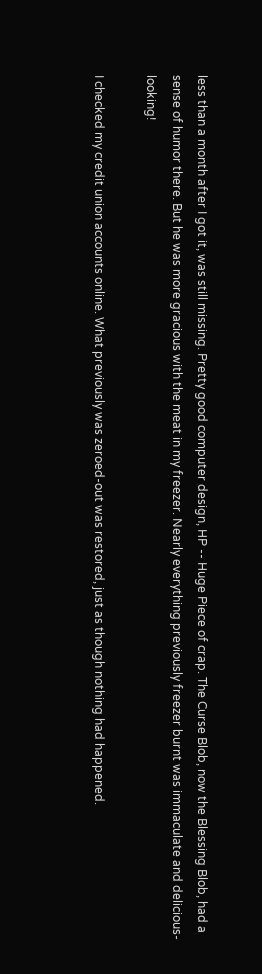less than a month after I got it, was still missing. Pretty good computer design, HP -- Huge Piece of crap. The Curse Blob, now the Blessing Blob, had a sense of humor there. But he was more gracious with the meat in my freezer. Nearly everything previously freezer burnt was immaculate and delicious-looking!

I checked my credit union accounts online. What previously was zeroed-out was restored, just as though nothing had happened.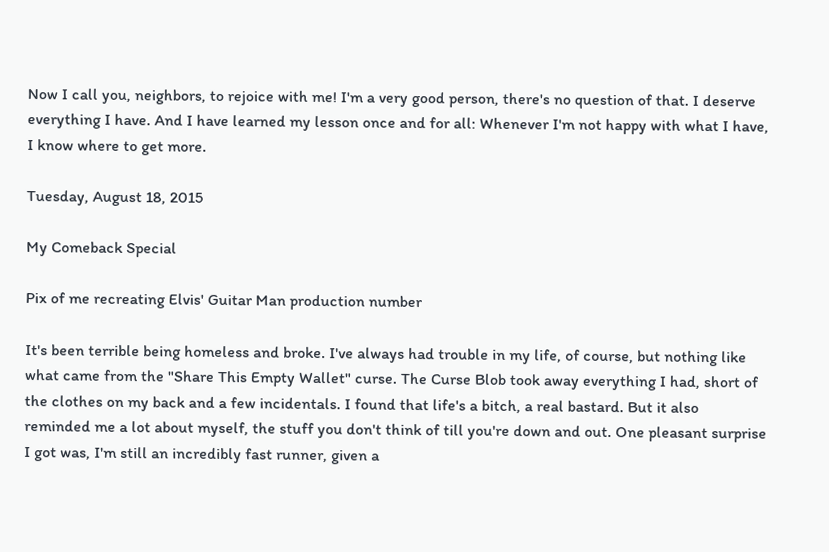Now I call you, neighbors, to rejoice with me! I'm a very good person, there's no question of that. I deserve everything I have. And I have learned my lesson once and for all: Whenever I'm not happy with what I have, I know where to get more.

Tuesday, August 18, 2015

My Comeback Special

Pix of me recreating Elvis' Guitar Man production number

It's been terrible being homeless and broke. I've always had trouble in my life, of course, but nothing like what came from the "Share This Empty Wallet" curse. The Curse Blob took away everything I had, short of the clothes on my back and a few incidentals. I found that life's a bitch, a real bastard. But it also reminded me a lot about myself, the stuff you don't think of till you're down and out. One pleasant surprise I got was, I'm still an incredibly fast runner, given a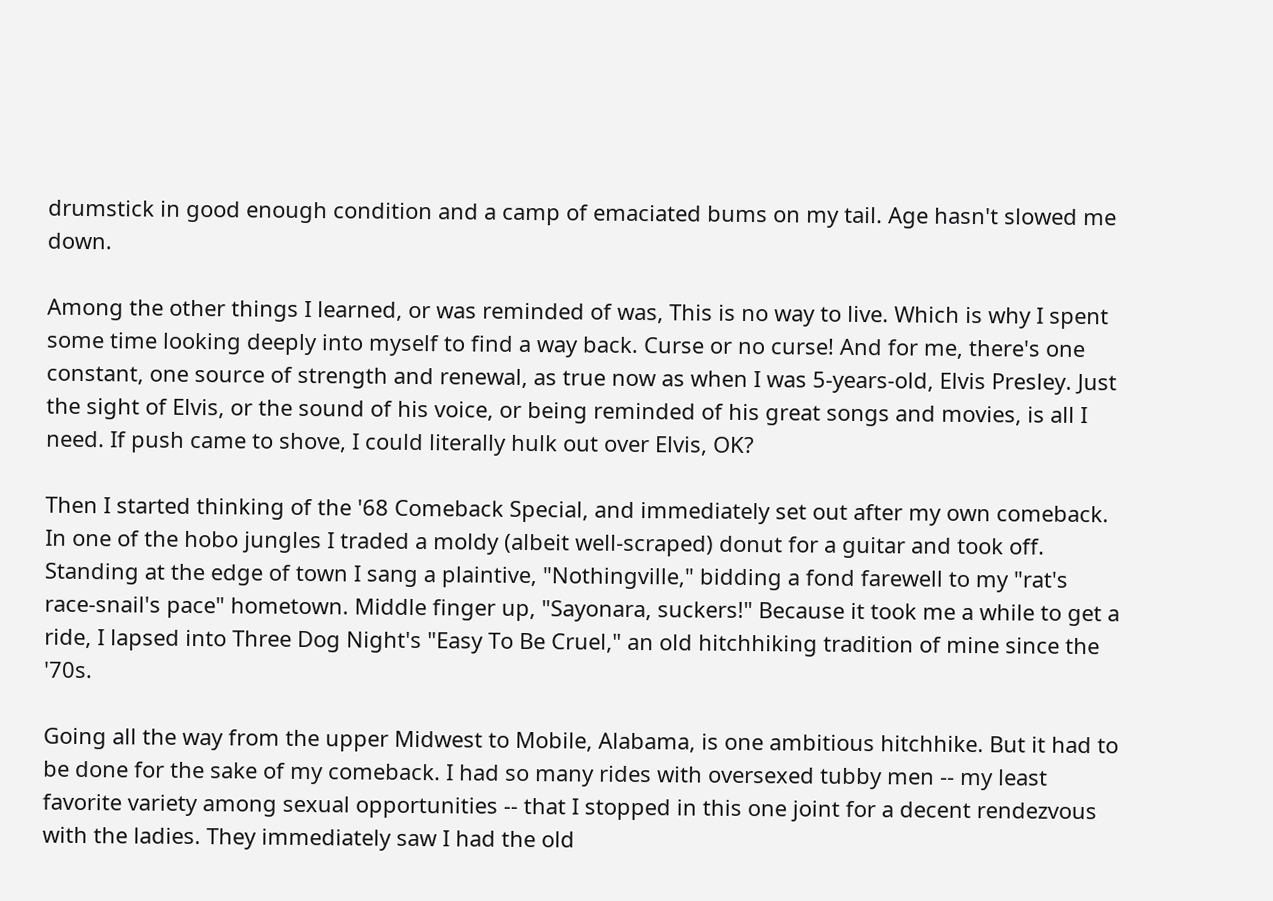drumstick in good enough condition and a camp of emaciated bums on my tail. Age hasn't slowed me down.

Among the other things I learned, or was reminded of was, This is no way to live. Which is why I spent some time looking deeply into myself to find a way back. Curse or no curse! And for me, there's one constant, one source of strength and renewal, as true now as when I was 5-years-old, Elvis Presley. Just the sight of Elvis, or the sound of his voice, or being reminded of his great songs and movies, is all I need. If push came to shove, I could literally hulk out over Elvis, OK?

Then I started thinking of the '68 Comeback Special, and immediately set out after my own comeback. In one of the hobo jungles I traded a moldy (albeit well-scraped) donut for a guitar and took off. Standing at the edge of town I sang a plaintive, "Nothingville," bidding a fond farewell to my "rat's race-snail's pace" hometown. Middle finger up, "Sayonara, suckers!" Because it took me a while to get a ride, I lapsed into Three Dog Night's "Easy To Be Cruel," an old hitchhiking tradition of mine since the '70s.

Going all the way from the upper Midwest to Mobile, Alabama, is one ambitious hitchhike. But it had to be done for the sake of my comeback. I had so many rides with oversexed tubby men -- my least favorite variety among sexual opportunities -- that I stopped in this one joint for a decent rendezvous with the ladies. They immediately saw I had the old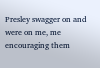Presley swagger on and were on me, me encouraging them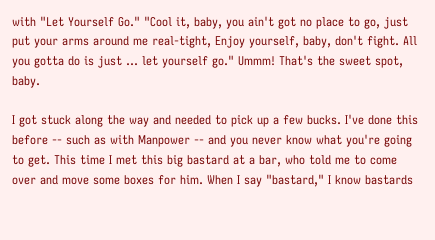with "Let Yourself Go." "Cool it, baby, you ain't got no place to go, just put your arms around me real-tight, Enjoy yourself, baby, don't fight. All you gotta do is just ... let yourself go." Ummm! That's the sweet spot, baby.

I got stuck along the way and needed to pick up a few bucks. I've done this before -- such as with Manpower -- and you never know what you're going to get. This time I met this big bastard at a bar, who told me to come over and move some boxes for him. When I say "bastard," I know bastards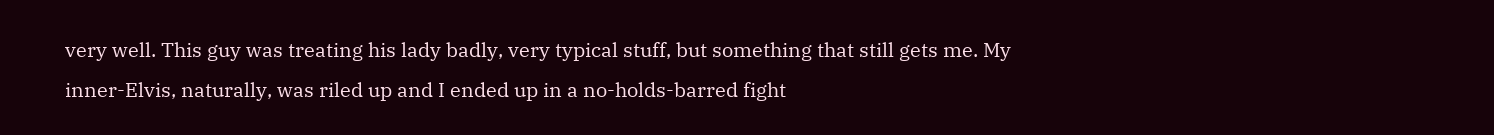very well. This guy was treating his lady badly, very typical stuff, but something that still gets me. My inner-Elvis, naturally, was riled up and I ended up in a no-holds-barred fight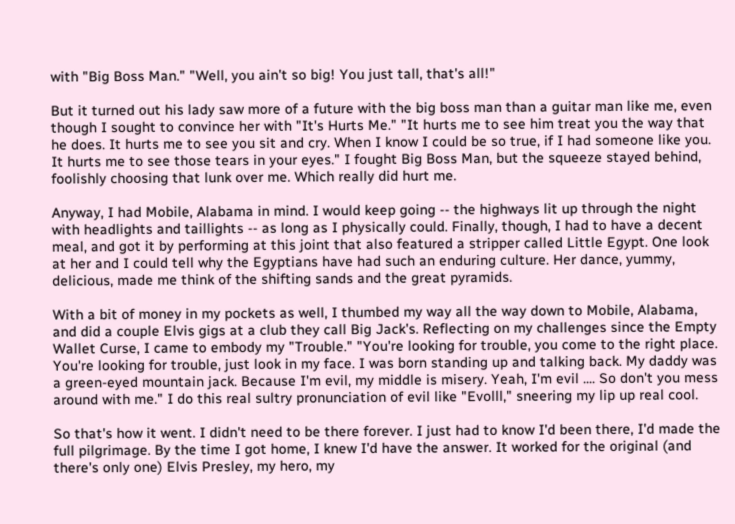with "Big Boss Man." "Well, you ain't so big! You just tall, that's all!"

But it turned out his lady saw more of a future with the big boss man than a guitar man like me, even though I sought to convince her with "It's Hurts Me." "It hurts me to see him treat you the way that he does. It hurts me to see you sit and cry. When I know I could be so true, if I had someone like you. It hurts me to see those tears in your eyes." I fought Big Boss Man, but the squeeze stayed behind, foolishly choosing that lunk over me. Which really did hurt me.

Anyway, I had Mobile, Alabama in mind. I would keep going -- the highways lit up through the night with headlights and taillights -- as long as I physically could. Finally, though, I had to have a decent meal, and got it by performing at this joint that also featured a stripper called Little Egypt. One look at her and I could tell why the Egyptians have had such an enduring culture. Her dance, yummy, delicious, made me think of the shifting sands and the great pyramids.

With a bit of money in my pockets as well, I thumbed my way all the way down to Mobile, Alabama, and did a couple Elvis gigs at a club they call Big Jack's. Reflecting on my challenges since the Empty Wallet Curse, I came to embody my "Trouble." "You're looking for trouble, you come to the right place. You're looking for trouble, just look in my face. I was born standing up and talking back. My daddy was a green-eyed mountain jack. Because I'm evil, my middle is misery. Yeah, I'm evil .... So don't you mess around with me." I do this real sultry pronunciation of evil like "Evolll," sneering my lip up real cool.

So that's how it went. I didn't need to be there forever. I just had to know I'd been there, I'd made the full pilgrimage. By the time I got home, I knew I'd have the answer. It worked for the original (and there's only one) Elvis Presley, my hero, my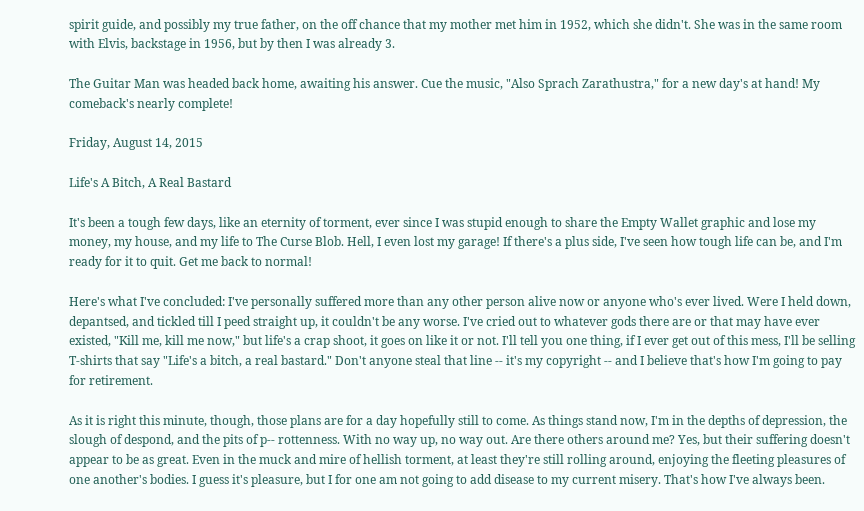spirit guide, and possibly my true father, on the off chance that my mother met him in 1952, which she didn't. She was in the same room with Elvis, backstage in 1956, but by then I was already 3.

The Guitar Man was headed back home, awaiting his answer. Cue the music, "Also Sprach Zarathustra," for a new day's at hand! My comeback's nearly complete!

Friday, August 14, 2015

Life's A Bitch, A Real Bastard

It's been a tough few days, like an eternity of torment, ever since I was stupid enough to share the Empty Wallet graphic and lose my money, my house, and my life to The Curse Blob. Hell, I even lost my garage! If there's a plus side, I've seen how tough life can be, and I'm ready for it to quit. Get me back to normal!

Here's what I've concluded: I've personally suffered more than any other person alive now or anyone who's ever lived. Were I held down, depantsed, and tickled till I peed straight up, it couldn't be any worse. I've cried out to whatever gods there are or that may have ever existed, "Kill me, kill me now," but life's a crap shoot, it goes on like it or not. I'll tell you one thing, if I ever get out of this mess, I'll be selling T-shirts that say "Life's a bitch, a real bastard." Don't anyone steal that line -- it's my copyright -- and I believe that's how I'm going to pay for retirement.

As it is right this minute, though, those plans are for a day hopefully still to come. As things stand now, I'm in the depths of depression, the slough of despond, and the pits of p-- rottenness. With no way up, no way out. Are there others around me? Yes, but their suffering doesn't appear to be as great. Even in the muck and mire of hellish torment, at least they're still rolling around, enjoying the fleeting pleasures of one another's bodies. I guess it's pleasure, but I for one am not going to add disease to my current misery. That's how I've always been.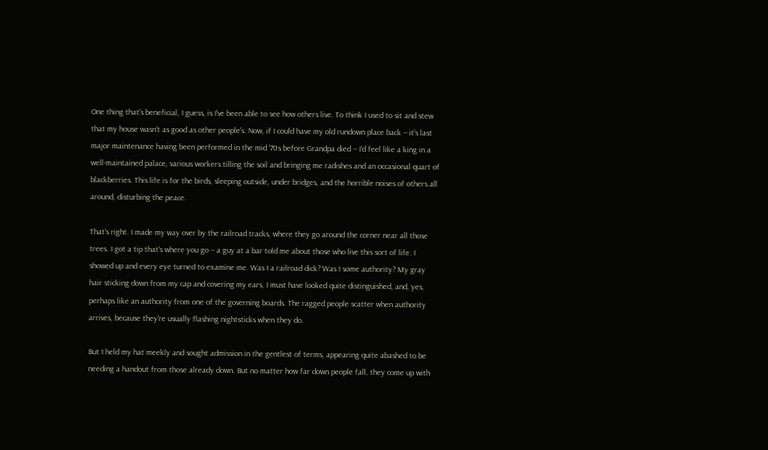One thing that's beneficial, I guess, is I've been able to see how others live. To think I used to sit and stew that my house wasn't as good as other people's. Now, if I could have my old rundown place back -- it's last major maintenance having been performed in the mid '70s before Grandpa died -- I'd feel like a king in a well-maintained palace, various workers tilling the soil and bringing me radishes and an occasional quart of blackberries. This life is for the birds, sleeping outside, under bridges, and the horrible noises of others all around, disturbing the peace.

That's right. I made my way over by the railroad tracks, where they go around the corner near all those trees. I got a tip that's where you go -- a guy at a bar told me about those who live this sort of life. I showed up and every eye turned to examine me. Was I a railroad dick? Was I some authority? My gray hair sticking down from my cap and covering my ears, I must have looked quite distinguished, and, yes, perhaps like an authority from one of the governing boards. The ragged people scatter when authority arrives, because they're usually flashing nightsticks when they do.

But I held my hat meekly and sought admission in the gentlest of terms, appearing quite abashed to be needing a handout from those already down. But no matter how far down people fall, they come up with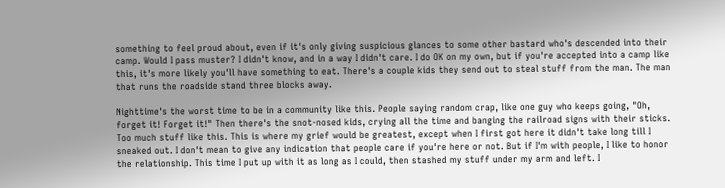something to feel proud about, even if it's only giving suspicious glances to some other bastard who's descended into their camp. Would I pass muster? I didn't know, and in a way I didn't care. I do OK on my own, but if you're accepted into a camp like this, it's more likely you'll have something to eat. There's a couple kids they send out to steal stuff from the man. The man that runs the roadside stand three blocks away.

Nighttime's the worst time to be in a community like this. People saying random crap, like one guy who keeps going, "Oh, forget it! Forget it!" Then there's the snot-nosed kids, crying all the time and banging the railroad signs with their sticks. Too much stuff like this. This is where my grief would be greatest, except when I first got here it didn't take long till I sneaked out. I don't mean to give any indication that people care if you're here or not. But if I'm with people, I like to honor the relationship. This time I put up with it as long as I could, then stashed my stuff under my arm and left. I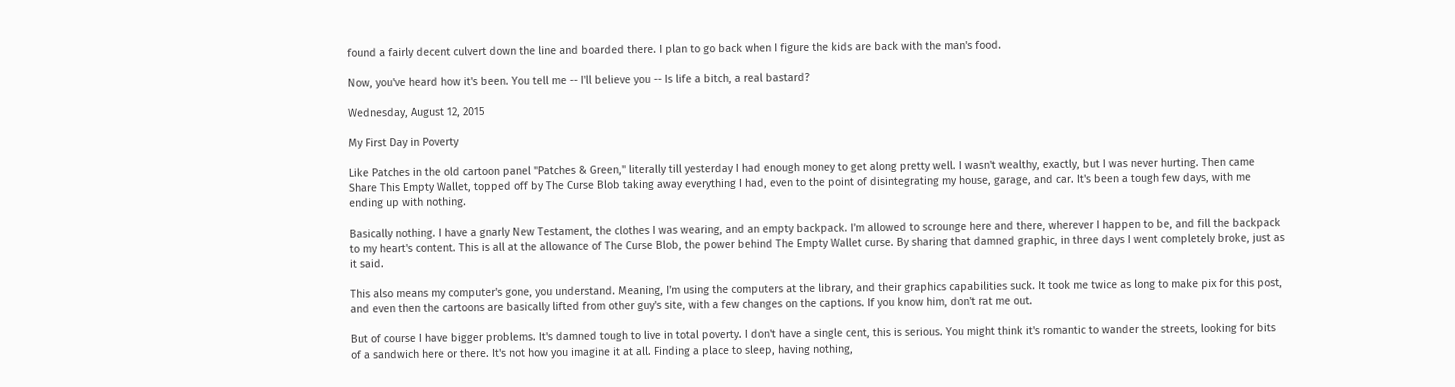found a fairly decent culvert down the line and boarded there. I plan to go back when I figure the kids are back with the man's food.

Now, you've heard how it's been. You tell me -- I'll believe you -- Is life a bitch, a real bastard?

Wednesday, August 12, 2015

My First Day in Poverty

Like Patches in the old cartoon panel "Patches & Green," literally till yesterday I had enough money to get along pretty well. I wasn't wealthy, exactly, but I was never hurting. Then came Share This Empty Wallet, topped off by The Curse Blob taking away everything I had, even to the point of disintegrating my house, garage, and car. It's been a tough few days, with me ending up with nothing.

Basically nothing. I have a gnarly New Testament, the clothes I was wearing, and an empty backpack. I'm allowed to scrounge here and there, wherever I happen to be, and fill the backpack to my heart's content. This is all at the allowance of The Curse Blob, the power behind The Empty Wallet curse. By sharing that damned graphic, in three days I went completely broke, just as it said.

This also means my computer's gone, you understand. Meaning, I'm using the computers at the library, and their graphics capabilities suck. It took me twice as long to make pix for this post, and even then the cartoons are basically lifted from other guy's site, with a few changes on the captions. If you know him, don't rat me out.

But of course I have bigger problems. It's damned tough to live in total poverty. I don't have a single cent, this is serious. You might think it's romantic to wander the streets, looking for bits of a sandwich here or there. It's not how you imagine it at all. Finding a place to sleep, having nothing,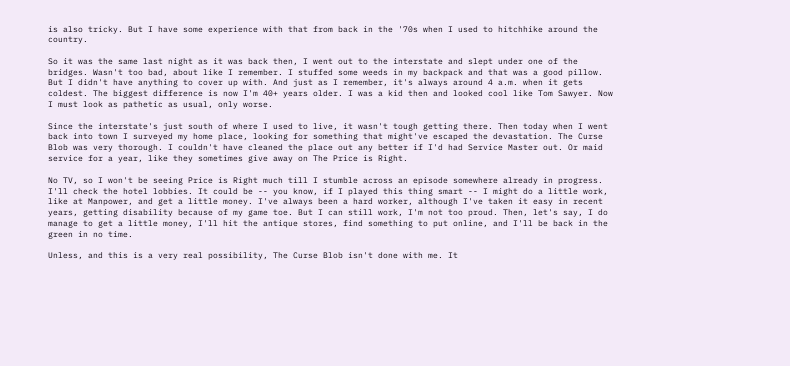is also tricky. But I have some experience with that from back in the '70s when I used to hitchhike around the country.

So it was the same last night as it was back then, I went out to the interstate and slept under one of the bridges. Wasn't too bad, about like I remember. I stuffed some weeds in my backpack and that was a good pillow. But I didn't have anything to cover up with. And just as I remember, it's always around 4 a.m. when it gets coldest. The biggest difference is now I'm 40+ years older. I was a kid then and looked cool like Tom Sawyer. Now I must look as pathetic as usual, only worse.

Since the interstate's just south of where I used to live, it wasn't tough getting there. Then today when I went back into town I surveyed my home place, looking for something that might've escaped the devastation. The Curse Blob was very thorough. I couldn't have cleaned the place out any better if I'd had Service Master out. Or maid service for a year, like they sometimes give away on The Price is Right.

No TV, so I won't be seeing Price is Right much till I stumble across an episode somewhere already in progress. I'll check the hotel lobbies. It could be -- you know, if I played this thing smart -- I might do a little work, like at Manpower, and get a little money. I've always been a hard worker, although I've taken it easy in recent years, getting disability because of my game toe. But I can still work, I'm not too proud. Then, let's say, I do manage to get a little money, I'll hit the antique stores, find something to put online, and I'll be back in the green in no time.

Unless, and this is a very real possibility, The Curse Blob isn't done with me. It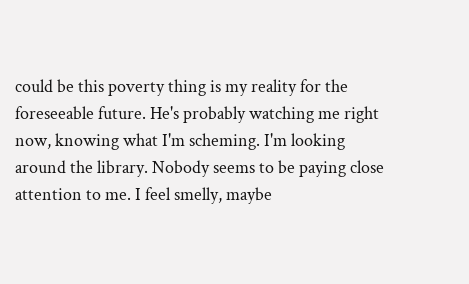could be this poverty thing is my reality for the foreseeable future. He's probably watching me right now, knowing what I'm scheming. I'm looking around the library. Nobody seems to be paying close attention to me. I feel smelly, maybe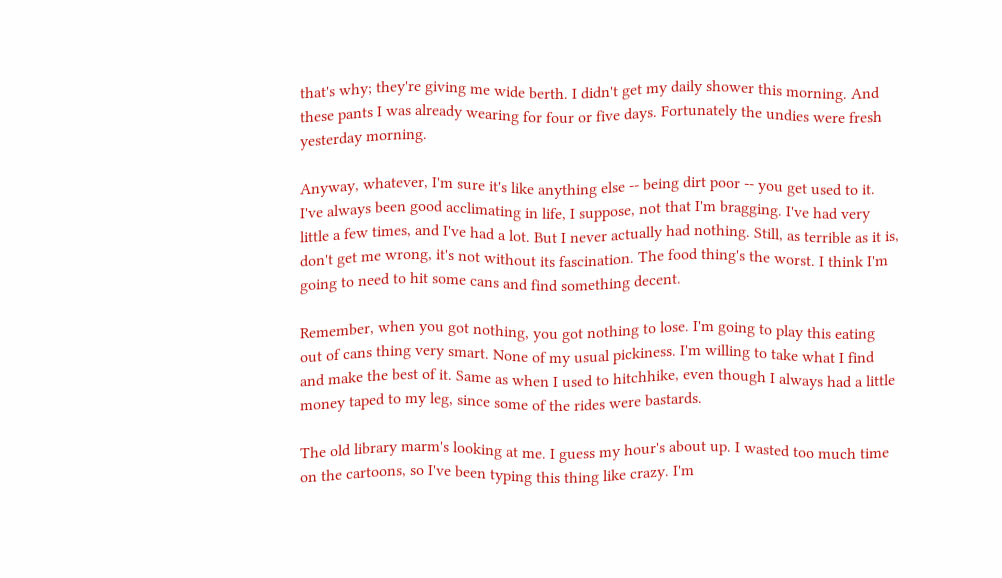that's why; they're giving me wide berth. I didn't get my daily shower this morning. And these pants I was already wearing for four or five days. Fortunately the undies were fresh yesterday morning.

Anyway, whatever, I'm sure it's like anything else -- being dirt poor -- you get used to it. I've always been good acclimating in life, I suppose, not that I'm bragging. I've had very little a few times, and I've had a lot. But I never actually had nothing. Still, as terrible as it is, don't get me wrong, it's not without its fascination. The food thing's the worst. I think I'm going to need to hit some cans and find something decent.

Remember, when you got nothing, you got nothing to lose. I'm going to play this eating out of cans thing very smart. None of my usual pickiness. I'm willing to take what I find and make the best of it. Same as when I used to hitchhike, even though I always had a little money taped to my leg, since some of the rides were bastards.

The old library marm's looking at me. I guess my hour's about up. I wasted too much time on the cartoons, so I've been typing this thing like crazy. I'm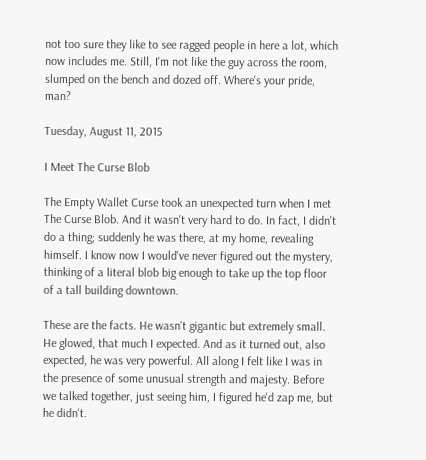not too sure they like to see ragged people in here a lot, which now includes me. Still, I'm not like the guy across the room, slumped on the bench and dozed off. Where's your pride, man?

Tuesday, August 11, 2015

I Meet The Curse Blob

The Empty Wallet Curse took an unexpected turn when I met The Curse Blob. And it wasn't very hard to do. In fact, I didn't do a thing; suddenly he was there, at my home, revealing himself. I know now I would've never figured out the mystery, thinking of a literal blob big enough to take up the top floor of a tall building downtown.

These are the facts. He wasn't gigantic but extremely small. He glowed, that much I expected. And as it turned out, also expected, he was very powerful. All along I felt like I was in the presence of some unusual strength and majesty. Before we talked together, just seeing him, I figured he'd zap me, but he didn't.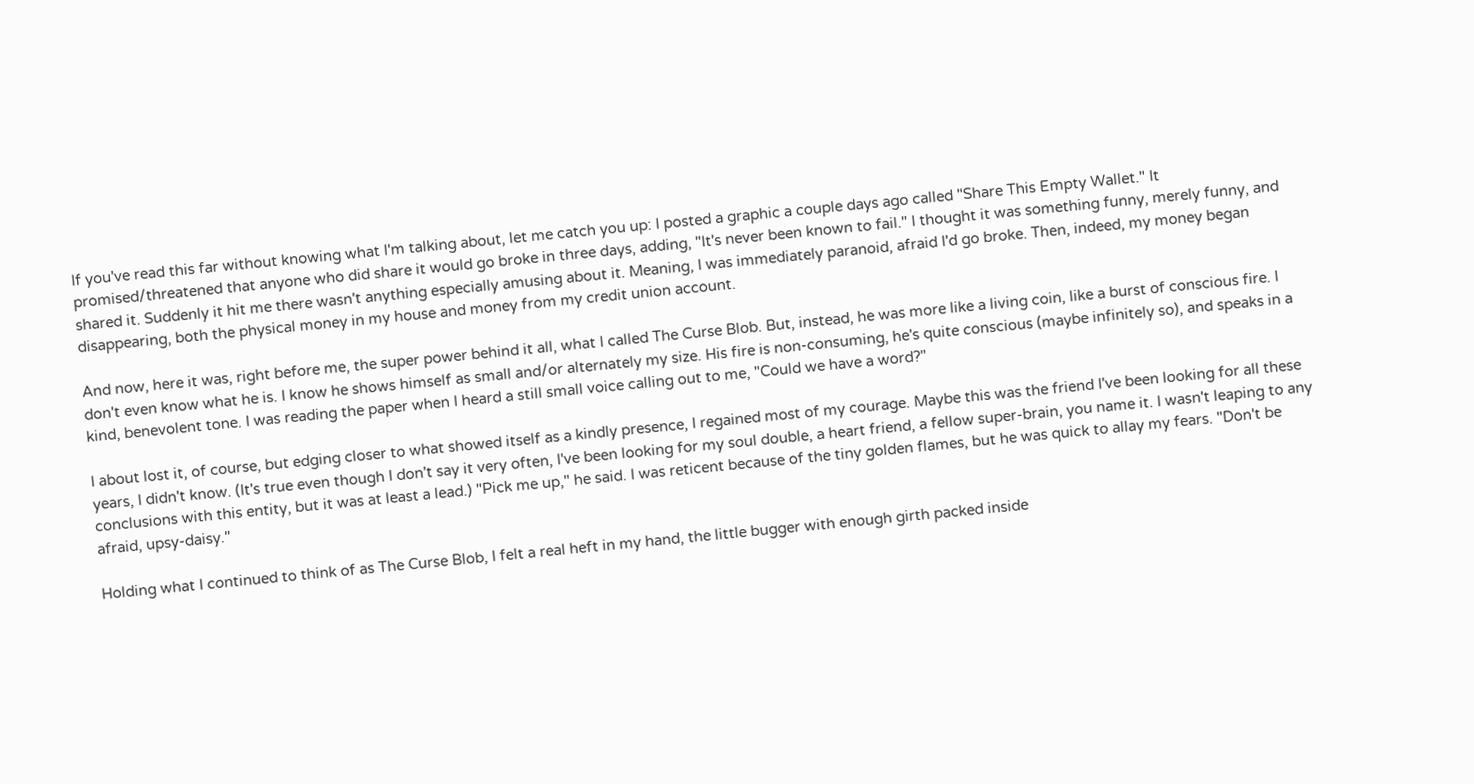If you've read this far without knowing what I'm talking about, let me catch you up: I posted a graphic a couple days ago called "Share This Empty Wallet." It promised/threatened that anyone who did share it would go broke in three days, adding, "It's never been known to fail." I thought it was something funny, merely funny, and shared it. Suddenly it hit me there wasn't anything especially amusing about it. Meaning, I was immediately paranoid, afraid I'd go broke. Then, indeed, my money began disappearing, both the physical money in my house and money from my credit union account.

And now, here it was, right before me, the super power behind it all, what I called The Curse Blob. But, instead, he was more like a living coin, like a burst of conscious fire. I don't even know what he is. I know he shows himself as small and/or alternately my size. His fire is non-consuming, he's quite conscious (maybe infinitely so), and speaks in a kind, benevolent tone. I was reading the paper when I heard a still small voice calling out to me, "Could we have a word?"

I about lost it, of course, but edging closer to what showed itself as a kindly presence, I regained most of my courage. Maybe this was the friend I've been looking for all these years, I didn't know. (It's true even though I don't say it very often, I've been looking for my soul double, a heart friend, a fellow super-brain, you name it. I wasn't leaping to any conclusions with this entity, but it was at least a lead.) "Pick me up," he said. I was reticent because of the tiny golden flames, but he was quick to allay my fears. "Don't be afraid, upsy-daisy."

Holding what I continued to think of as The Curse Blob, I felt a real heft in my hand, the little bugger with enough girth packed inside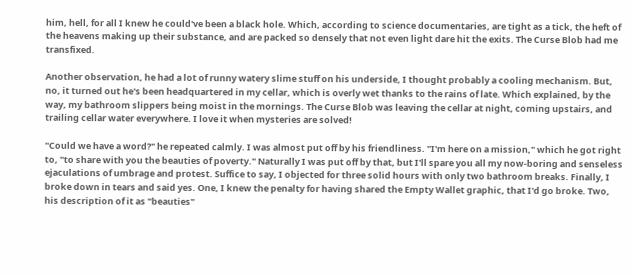him, hell, for all I knew he could've been a black hole. Which, according to science documentaries, are tight as a tick, the heft of the heavens making up their substance, and are packed so densely that not even light dare hit the exits. The Curse Blob had me transfixed.

Another observation, he had a lot of runny watery slime stuff on his underside, I thought probably a cooling mechanism. But, no, it turned out he's been headquartered in my cellar, which is overly wet thanks to the rains of late. Which explained, by the way, my bathroom slippers being moist in the mornings. The Curse Blob was leaving the cellar at night, coming upstairs, and trailing cellar water everywhere. I love it when mysteries are solved!

"Could we have a word?" he repeated calmly. I was almost put off by his friendliness. "I'm here on a mission," which he got right to, "to share with you the beauties of poverty." Naturally I was put off by that, but I'll spare you all my now-boring and senseless ejaculations of umbrage and protest. Suffice to say, I objected for three solid hours with only two bathroom breaks. Finally, I broke down in tears and said yes. One, I knew the penalty for having shared the Empty Wallet graphic, that I'd go broke. Two, his description of it as "beauties"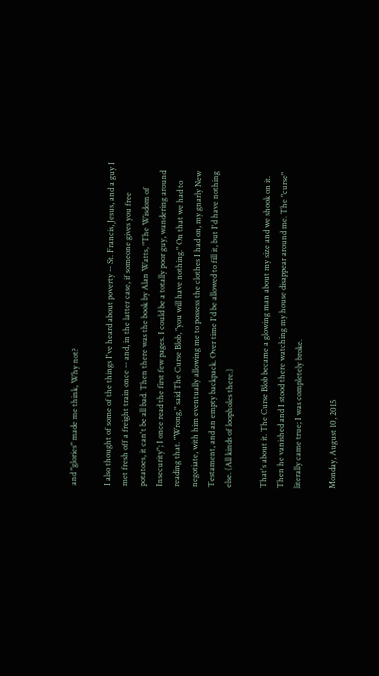and "glories" made me think, Why not?

I also thought of some of the things I've heard about poverty -- St. Francis, Jesus, and a guy I met fresh off a freight train once -- and, in the latter case, if someone gives you free potatoes, it can't be all bad. Then there was the book by Alan Watts, "The Wisdom of Insecurity"; I once read the first few pages. I could be a totally poor guy, wandering around reading that. "Wrong," said The Curse Blob, "you will have nothing." On that we had to negotiate, with him eventually allowing me to possess the clothes I had on, my gnarly New Testament, and an empty backpack. Over time I'd be allowed to fill it, but I'd have nothing else. (All kinds of loopholes there.)

That's about it. The Curse Blob became a glowing man about my size and we shook on it. Then he vanished and I stood there watching my house disappear around me. The "curse" literally came true; I was completely broke.

Monday, August 10, 2015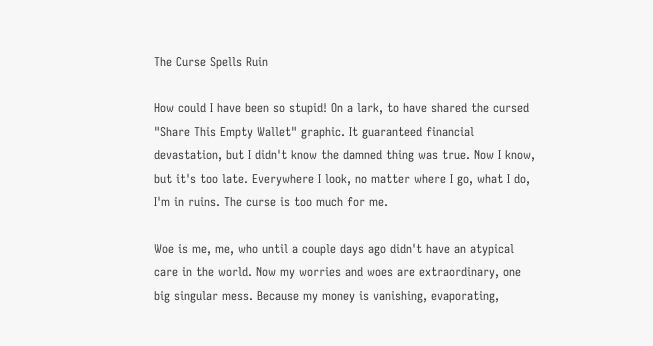The Curse Spells Ruin

How could I have been so stupid! On a lark, to have shared the cursed "Share This Empty Wallet" graphic. It guaranteed financial devastation, but I didn't know the damned thing was true. Now I know, but it's too late. Everywhere I look, no matter where I go, what I do, I'm in ruins. The curse is too much for me.

Woe is me, me, who until a couple days ago didn't have an atypical care in the world. Now my worries and woes are extraordinary, one big singular mess. Because my money is vanishing, evaporating,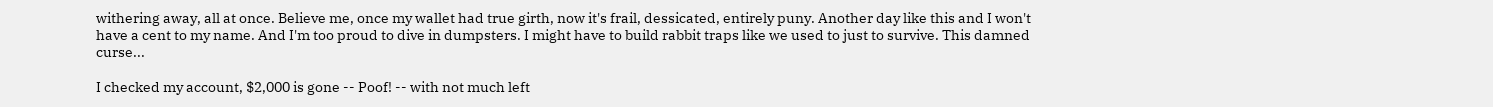withering away, all at once. Believe me, once my wallet had true girth, now it's frail, dessicated, entirely puny. Another day like this and I won't have a cent to my name. And I'm too proud to dive in dumpsters. I might have to build rabbit traps like we used to just to survive. This damned curse...

I checked my account, $2,000 is gone -- Poof! -- with not much left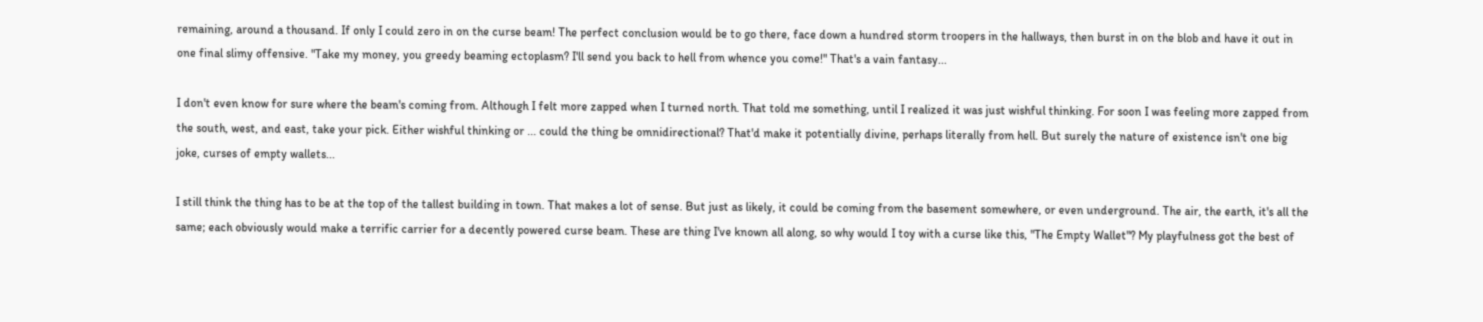remaining, around a thousand. If only I could zero in on the curse beam! The perfect conclusion would be to go there, face down a hundred storm troopers in the hallways, then burst in on the blob and have it out in one final slimy offensive. "Take my money, you greedy beaming ectoplasm? I'll send you back to hell from whence you come!" That's a vain fantasy...

I don't even know for sure where the beam's coming from. Although I felt more zapped when I turned north. That told me something, until I realized it was just wishful thinking. For soon I was feeling more zapped from the south, west, and east, take your pick. Either wishful thinking or ... could the thing be omnidirectional? That'd make it potentially divine, perhaps literally from hell. But surely the nature of existence isn't one big joke, curses of empty wallets...

I still think the thing has to be at the top of the tallest building in town. That makes a lot of sense. But just as likely, it could be coming from the basement somewhere, or even underground. The air, the earth, it's all the same; each obviously would make a terrific carrier for a decently powered curse beam. These are thing I've known all along, so why would I toy with a curse like this, "The Empty Wallet"? My playfulness got the best of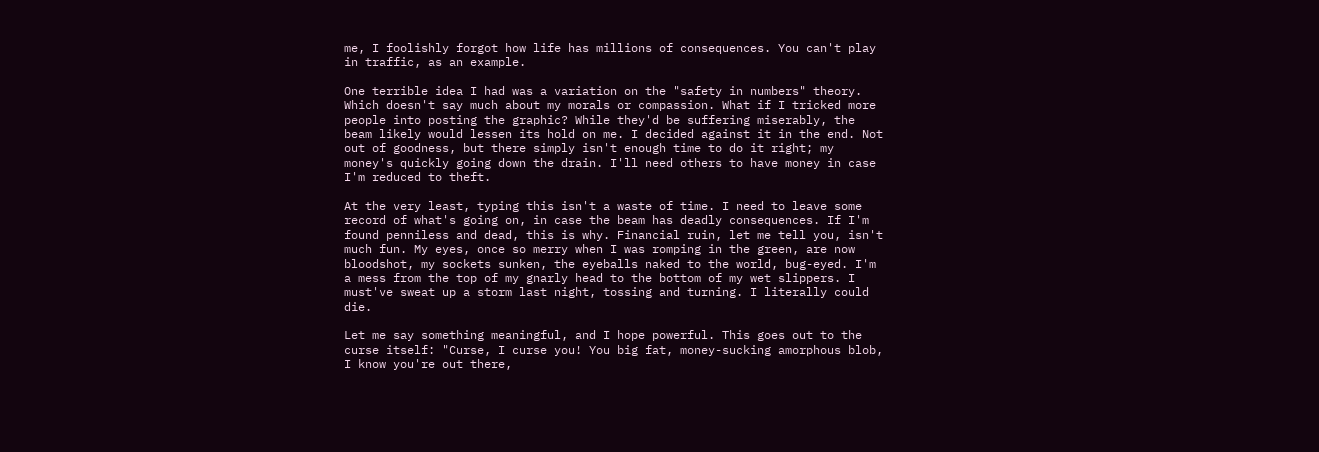me, I foolishly forgot how life has millions of consequences. You can't play in traffic, as an example.

One terrible idea I had was a variation on the "safety in numbers" theory. Which doesn't say much about my morals or compassion. What if I tricked more people into posting the graphic? While they'd be suffering miserably, the beam likely would lessen its hold on me. I decided against it in the end. Not out of goodness, but there simply isn't enough time to do it right; my money's quickly going down the drain. I'll need others to have money in case I'm reduced to theft.

At the very least, typing this isn't a waste of time. I need to leave some record of what's going on, in case the beam has deadly consequences. If I'm found penniless and dead, this is why. Financial ruin, let me tell you, isn't much fun. My eyes, once so merry when I was romping in the green, are now bloodshot, my sockets sunken, the eyeballs naked to the world, bug-eyed. I'm a mess from the top of my gnarly head to the bottom of my wet slippers. I must've sweat up a storm last night, tossing and turning. I literally could die.

Let me say something meaningful, and I hope powerful. This goes out to the curse itself: "Curse, I curse you! You big fat, money-sucking amorphous blob, I know you're out there,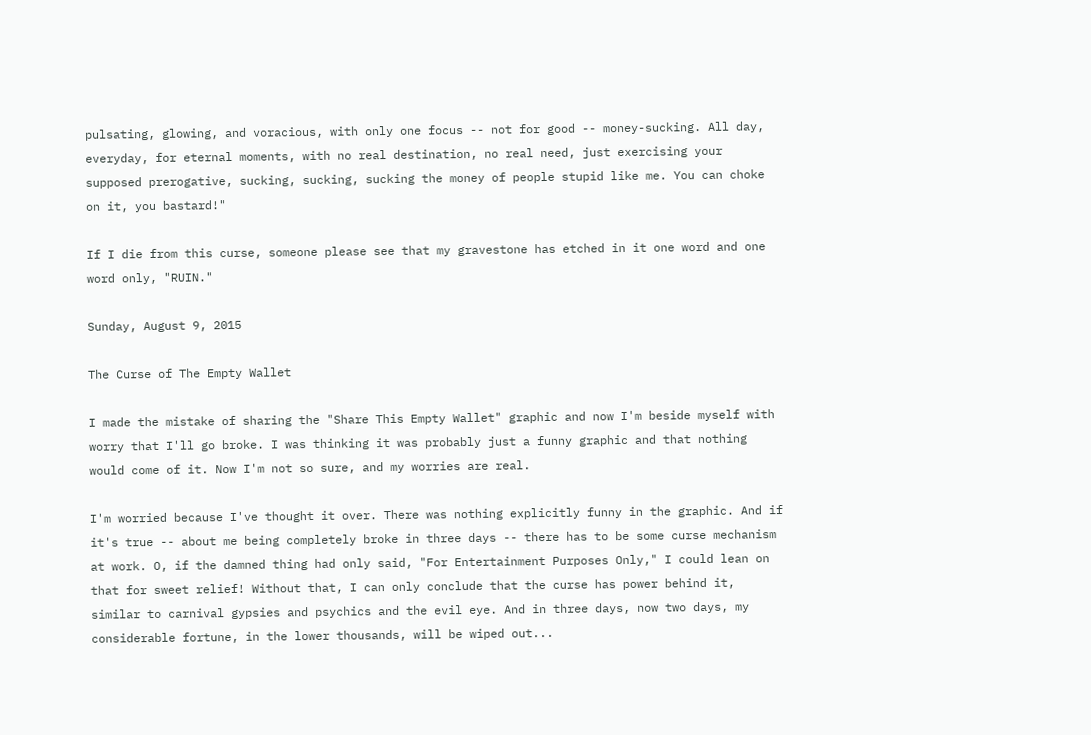pulsating, glowing, and voracious, with only one focus -- not for good -- money-sucking. All day, everyday, for eternal moments, with no real destination, no real need, just exercising your supposed prerogative, sucking, sucking, sucking the money of people stupid like me. You can choke on it, you bastard!"

If I die from this curse, someone please see that my gravestone has etched in it one word and one word only, "RUIN."

Sunday, August 9, 2015

The Curse of The Empty Wallet

I made the mistake of sharing the "Share This Empty Wallet" graphic and now I'm beside myself with worry that I'll go broke. I was thinking it was probably just a funny graphic and that nothing would come of it. Now I'm not so sure, and my worries are real.

I'm worried because I've thought it over. There was nothing explicitly funny in the graphic. And if it's true -- about me being completely broke in three days -- there has to be some curse mechanism at work. O, if the damned thing had only said, "For Entertainment Purposes Only," I could lean on that for sweet relief! Without that, I can only conclude that the curse has power behind it, similar to carnival gypsies and psychics and the evil eye. And in three days, now two days, my considerable fortune, in the lower thousands, will be wiped out...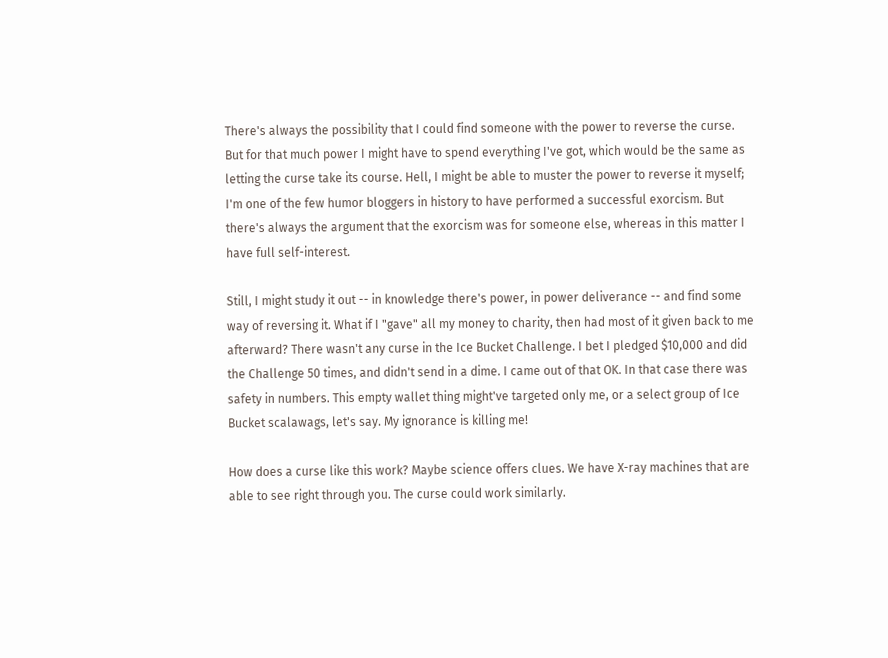There's always the possibility that I could find someone with the power to reverse the curse. But for that much power I might have to spend everything I've got, which would be the same as letting the curse take its course. Hell, I might be able to muster the power to reverse it myself; I'm one of the few humor bloggers in history to have performed a successful exorcism. But there's always the argument that the exorcism was for someone else, whereas in this matter I have full self-interest.

Still, I might study it out -- in knowledge there's power, in power deliverance -- and find some way of reversing it. What if I "gave" all my money to charity, then had most of it given back to me afterward? There wasn't any curse in the Ice Bucket Challenge. I bet I pledged $10,000 and did the Challenge 50 times, and didn't send in a dime. I came out of that OK. In that case there was safety in numbers. This empty wallet thing might've targeted only me, or a select group of Ice Bucket scalawags, let's say. My ignorance is killing me!

How does a curse like this work? Maybe science offers clues. We have X-ray machines that are able to see right through you. The curse could work similarly.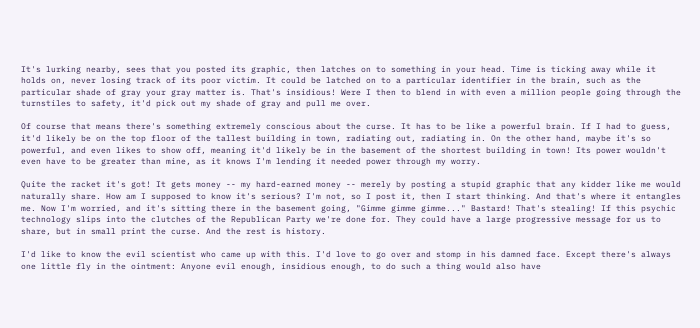It's lurking nearby, sees that you posted its graphic, then latches on to something in your head. Time is ticking away while it holds on, never losing track of its poor victim. It could be latched on to a particular identifier in the brain, such as the particular shade of gray your gray matter is. That's insidious! Were I then to blend in with even a million people going through the turnstiles to safety, it'd pick out my shade of gray and pull me over.

Of course that means there's something extremely conscious about the curse. It has to be like a powerful brain. If I had to guess, it'd likely be on the top floor of the tallest building in town, radiating out, radiating in. On the other hand, maybe it's so powerful, and even likes to show off, meaning it'd likely be in the basement of the shortest building in town! Its power wouldn't even have to be greater than mine, as it knows I'm lending it needed power through my worry.

Quite the racket it's got! It gets money -- my hard-earned money -- merely by posting a stupid graphic that any kidder like me would naturally share. How am I supposed to know it's serious? I'm not, so I post it, then I start thinking. And that's where it entangles me. Now I'm worried, and it's sitting there in the basement going, "Gimme gimme gimme..." Bastard! That's stealing! If this psychic technology slips into the clutches of the Republican Party we're done for. They could have a large progressive message for us to share, but in small print the curse. And the rest is history.

I'd like to know the evil scientist who came up with this. I'd love to go over and stomp in his damned face. Except there's always one little fly in the ointment: Anyone evil enough, insidious enough, to do such a thing would also have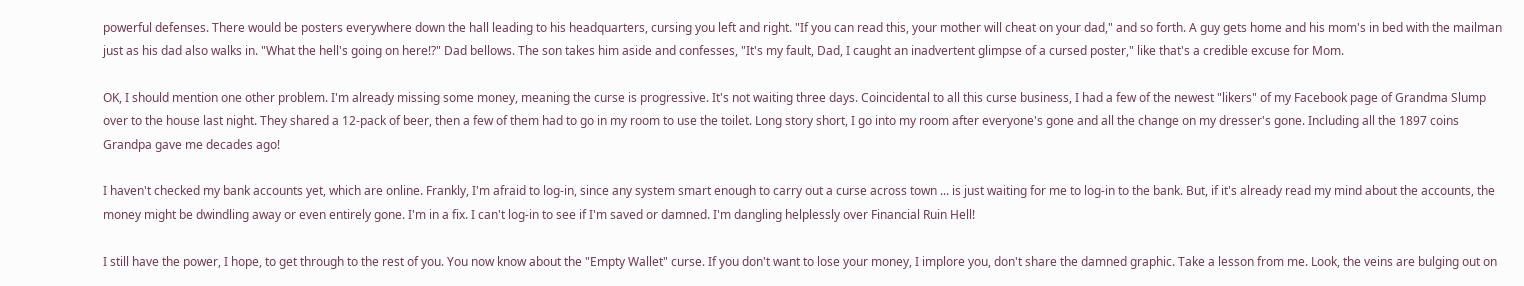powerful defenses. There would be posters everywhere down the hall leading to his headquarters, cursing you left and right. "If you can read this, your mother will cheat on your dad," and so forth. A guy gets home and his mom's in bed with the mailman just as his dad also walks in. "What the hell's going on here!?" Dad bellows. The son takes him aside and confesses, "It's my fault, Dad, I caught an inadvertent glimpse of a cursed poster," like that's a credible excuse for Mom.

OK, I should mention one other problem. I'm already missing some money, meaning the curse is progressive. It's not waiting three days. Coincidental to all this curse business, I had a few of the newest "likers" of my Facebook page of Grandma Slump over to the house last night. They shared a 12-pack of beer, then a few of them had to go in my room to use the toilet. Long story short, I go into my room after everyone's gone and all the change on my dresser's gone. Including all the 1897 coins Grandpa gave me decades ago!

I haven't checked my bank accounts yet, which are online. Frankly, I'm afraid to log-in, since any system smart enough to carry out a curse across town ... is just waiting for me to log-in to the bank. But, if it's already read my mind about the accounts, the money might be dwindling away or even entirely gone. I'm in a fix. I can't log-in to see if I'm saved or damned. I'm dangling helplessly over Financial Ruin Hell!

I still have the power, I hope, to get through to the rest of you. You now know about the "Empty Wallet" curse. If you don't want to lose your money, I implore you, don't share the damned graphic. Take a lesson from me. Look, the veins are bulging out on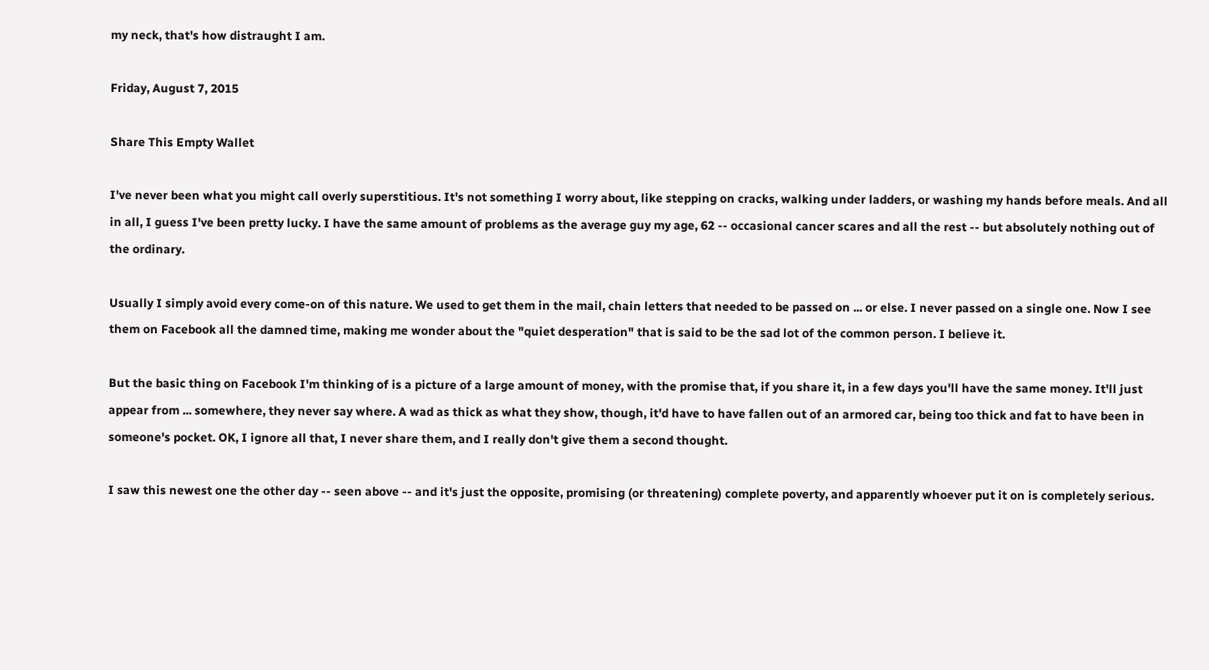my neck, that's how distraught I am.

Friday, August 7, 2015

Share This Empty Wallet

I've never been what you might call overly superstitious. It's not something I worry about, like stepping on cracks, walking under ladders, or washing my hands before meals. And all in all, I guess I've been pretty lucky. I have the same amount of problems as the average guy my age, 62 -- occasional cancer scares and all the rest -- but absolutely nothing out of the ordinary.

Usually I simply avoid every come-on of this nature. We used to get them in the mail, chain letters that needed to be passed on ... or else. I never passed on a single one. Now I see them on Facebook all the damned time, making me wonder about the "quiet desperation" that is said to be the sad lot of the common person. I believe it.

But the basic thing on Facebook I'm thinking of is a picture of a large amount of money, with the promise that, if you share it, in a few days you'll have the same money. It'll just appear from ... somewhere, they never say where. A wad as thick as what they show, though, it'd have to have fallen out of an armored car, being too thick and fat to have been in someone's pocket. OK, I ignore all that, I never share them, and I really don't give them a second thought.

I saw this newest one the other day -- seen above -- and it's just the opposite, promising (or threatening) complete poverty, and apparently whoever put it on is completely serious.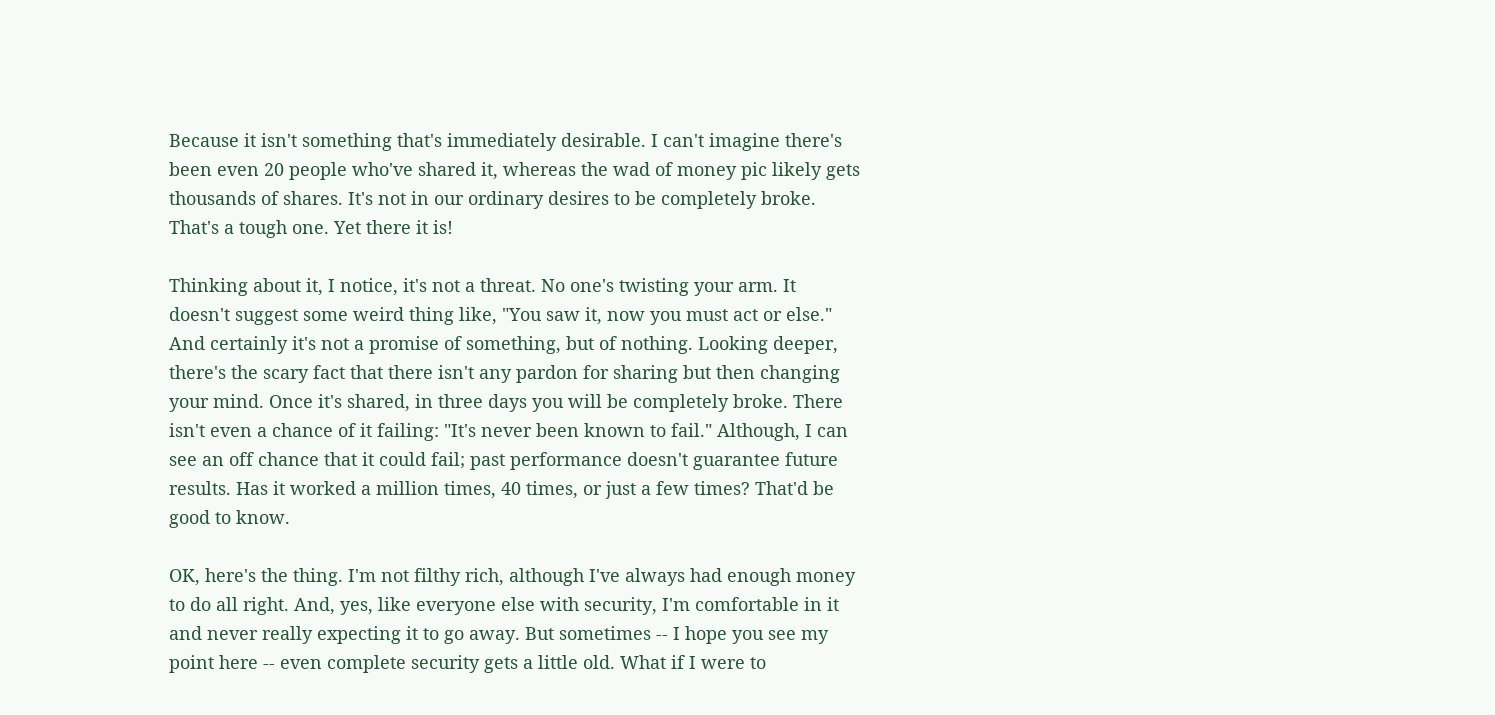Because it isn't something that's immediately desirable. I can't imagine there's been even 20 people who've shared it, whereas the wad of money pic likely gets thousands of shares. It's not in our ordinary desires to be completely broke. That's a tough one. Yet there it is!

Thinking about it, I notice, it's not a threat. No one's twisting your arm. It doesn't suggest some weird thing like, "You saw it, now you must act or else." And certainly it's not a promise of something, but of nothing. Looking deeper, there's the scary fact that there isn't any pardon for sharing but then changing your mind. Once it's shared, in three days you will be completely broke. There isn't even a chance of it failing: "It's never been known to fail." Although, I can see an off chance that it could fail; past performance doesn't guarantee future results. Has it worked a million times, 40 times, or just a few times? That'd be good to know.

OK, here's the thing. I'm not filthy rich, although I've always had enough money to do all right. And, yes, like everyone else with security, I'm comfortable in it and never really expecting it to go away. But sometimes -- I hope you see my point here -- even complete security gets a little old. What if I were to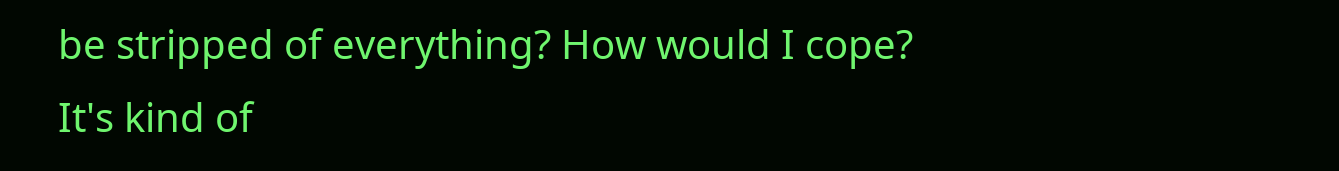be stripped of everything? How would I cope? It's kind of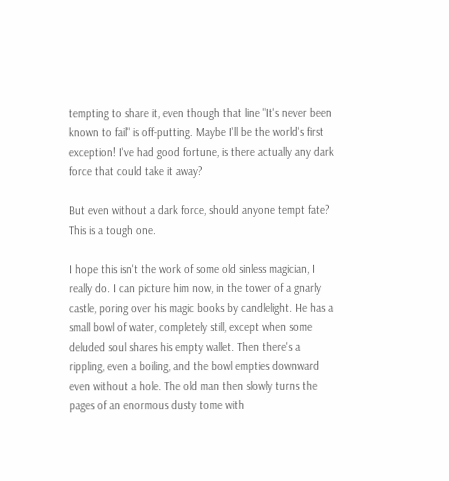tempting to share it, even though that line "It's never been known to fail" is off-putting. Maybe I'll be the world's first exception! I've had good fortune, is there actually any dark force that could take it away?

But even without a dark force, should anyone tempt fate? This is a tough one.

I hope this isn't the work of some old sinless magician, I really do. I can picture him now, in the tower of a gnarly castle, poring over his magic books by candlelight. He has a small bowl of water, completely still, except when some deluded soul shares his empty wallet. Then there's a rippling, even a boiling, and the bowl empties downward even without a hole. The old man then slowly turns the pages of an enormous dusty tome with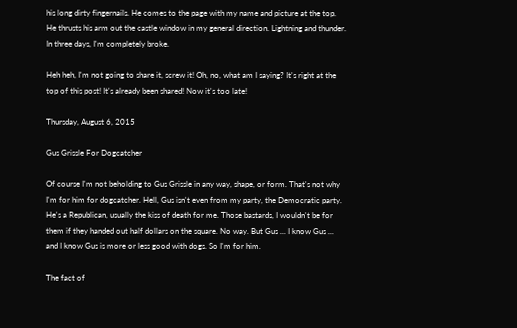his long dirty fingernails. He comes to the page with my name and picture at the top. He thrusts his arm out the castle window in my general direction. Lightning and thunder. In three days, I'm completely broke.

Heh heh, I'm not going to share it, screw it! Oh, no, what am I saying? It's right at the top of this post! It's already been shared! Now it's too late!

Thursday, August 6, 2015

Gus Grissle For Dogcatcher

Of course I'm not beholding to Gus Grissle in any way, shape, or form. That's not why I'm for him for dogcatcher. Hell, Gus isn't even from my party, the Democratic party. He's a Republican, usually the kiss of death for me. Those bastards, I wouldn't be for them if they handed out half dollars on the square. No way. But Gus ... I know Gus ... and I know Gus is more or less good with dogs. So I'm for him.

The fact of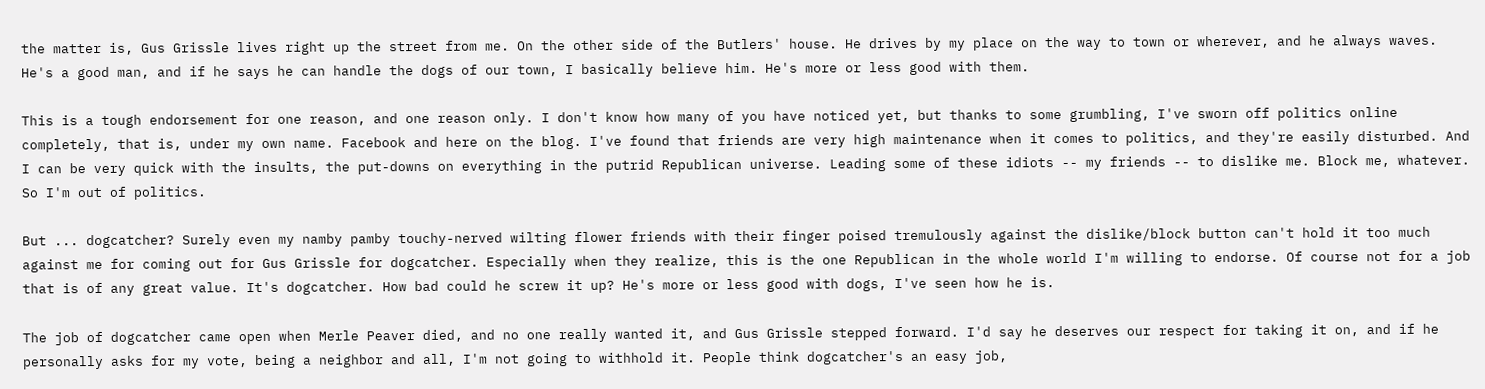the matter is, Gus Grissle lives right up the street from me. On the other side of the Butlers' house. He drives by my place on the way to town or wherever, and he always waves. He's a good man, and if he says he can handle the dogs of our town, I basically believe him. He's more or less good with them.

This is a tough endorsement for one reason, and one reason only. I don't know how many of you have noticed yet, but thanks to some grumbling, I've sworn off politics online completely, that is, under my own name. Facebook and here on the blog. I've found that friends are very high maintenance when it comes to politics, and they're easily disturbed. And I can be very quick with the insults, the put-downs on everything in the putrid Republican universe. Leading some of these idiots -- my friends -- to dislike me. Block me, whatever. So I'm out of politics.

But ... dogcatcher? Surely even my namby pamby touchy-nerved wilting flower friends with their finger poised tremulously against the dislike/block button can't hold it too much against me for coming out for Gus Grissle for dogcatcher. Especially when they realize, this is the one Republican in the whole world I'm willing to endorse. Of course not for a job that is of any great value. It's dogcatcher. How bad could he screw it up? He's more or less good with dogs, I've seen how he is.

The job of dogcatcher came open when Merle Peaver died, and no one really wanted it, and Gus Grissle stepped forward. I'd say he deserves our respect for taking it on, and if he personally asks for my vote, being a neighbor and all, I'm not going to withhold it. People think dogcatcher's an easy job,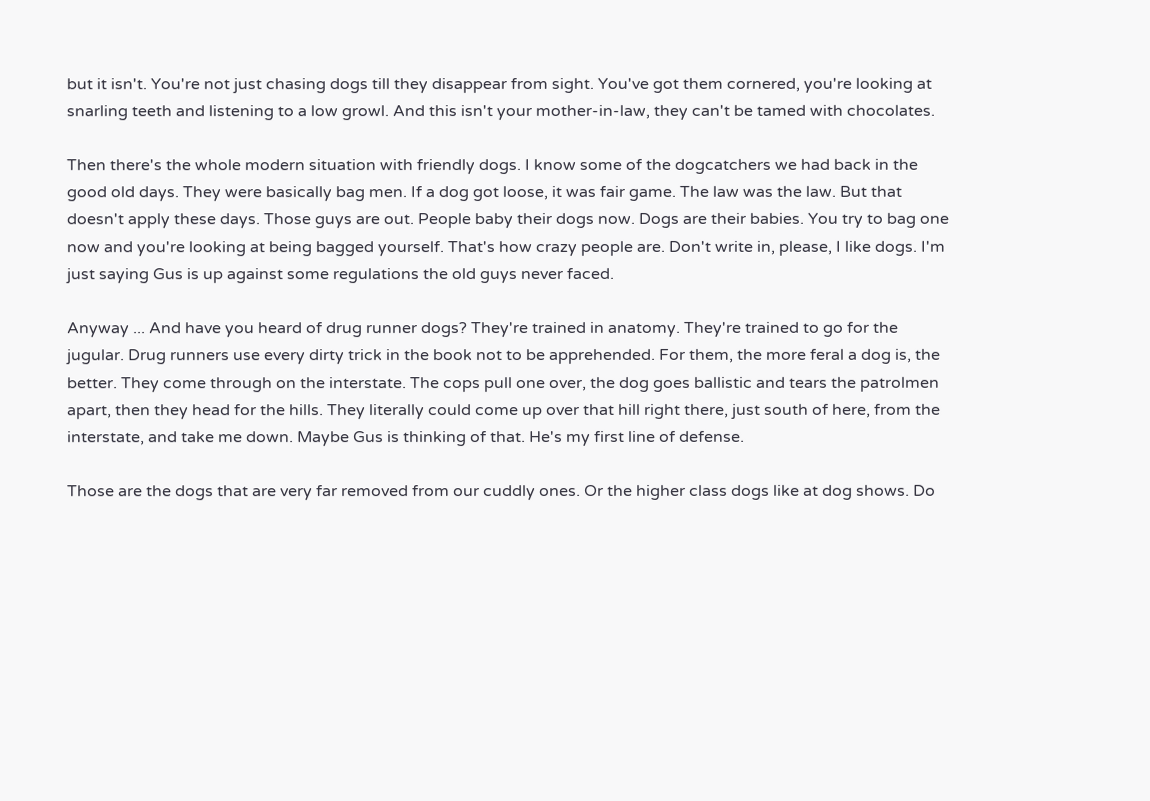but it isn't. You're not just chasing dogs till they disappear from sight. You've got them cornered, you're looking at snarling teeth and listening to a low growl. And this isn't your mother-in-law, they can't be tamed with chocolates.

Then there's the whole modern situation with friendly dogs. I know some of the dogcatchers we had back in the good old days. They were basically bag men. If a dog got loose, it was fair game. The law was the law. But that doesn't apply these days. Those guys are out. People baby their dogs now. Dogs are their babies. You try to bag one now and you're looking at being bagged yourself. That's how crazy people are. Don't write in, please, I like dogs. I'm just saying Gus is up against some regulations the old guys never faced.

Anyway ... And have you heard of drug runner dogs? They're trained in anatomy. They're trained to go for the jugular. Drug runners use every dirty trick in the book not to be apprehended. For them, the more feral a dog is, the better. They come through on the interstate. The cops pull one over, the dog goes ballistic and tears the patrolmen apart, then they head for the hills. They literally could come up over that hill right there, just south of here, from the interstate, and take me down. Maybe Gus is thinking of that. He's my first line of defense.

Those are the dogs that are very far removed from our cuddly ones. Or the higher class dogs like at dog shows. Do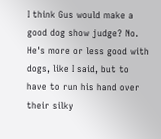I think Gus would make a good dog show judge? No. He's more or less good with dogs, like I said, but to have to run his hand over their silky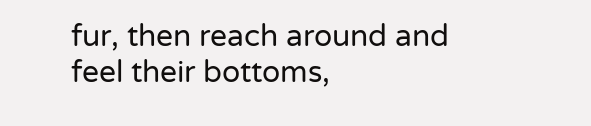fur, then reach around and feel their bottoms,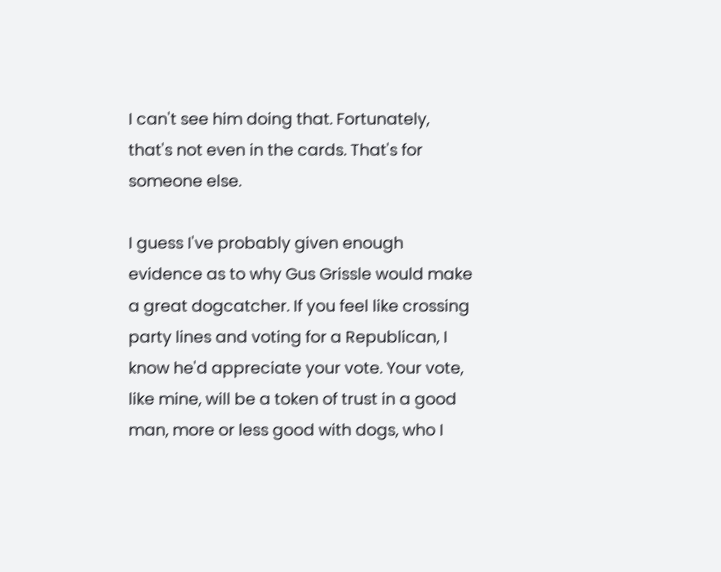I can't see him doing that. Fortunately, that's not even in the cards. That's for someone else.

I guess I've probably given enough evidence as to why Gus Grissle would make a great dogcatcher. If you feel like crossing party lines and voting for a Republican, I know he'd appreciate your vote. Your vote, like mine, will be a token of trust in a good man, more or less good with dogs, who I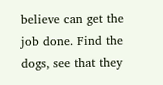believe can get the job done. Find the dogs, see that they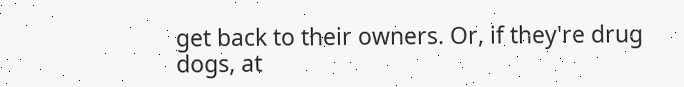get back to their owners. Or, if they're drug dogs, at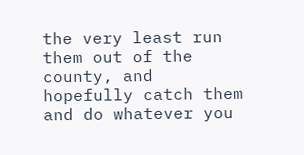the very least run them out of the county, and hopefully catch them and do whatever you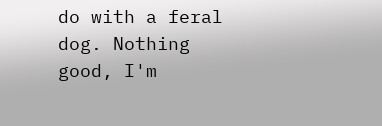do with a feral dog. Nothing good, I'm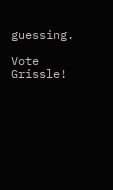guessing.

Vote Grissle!